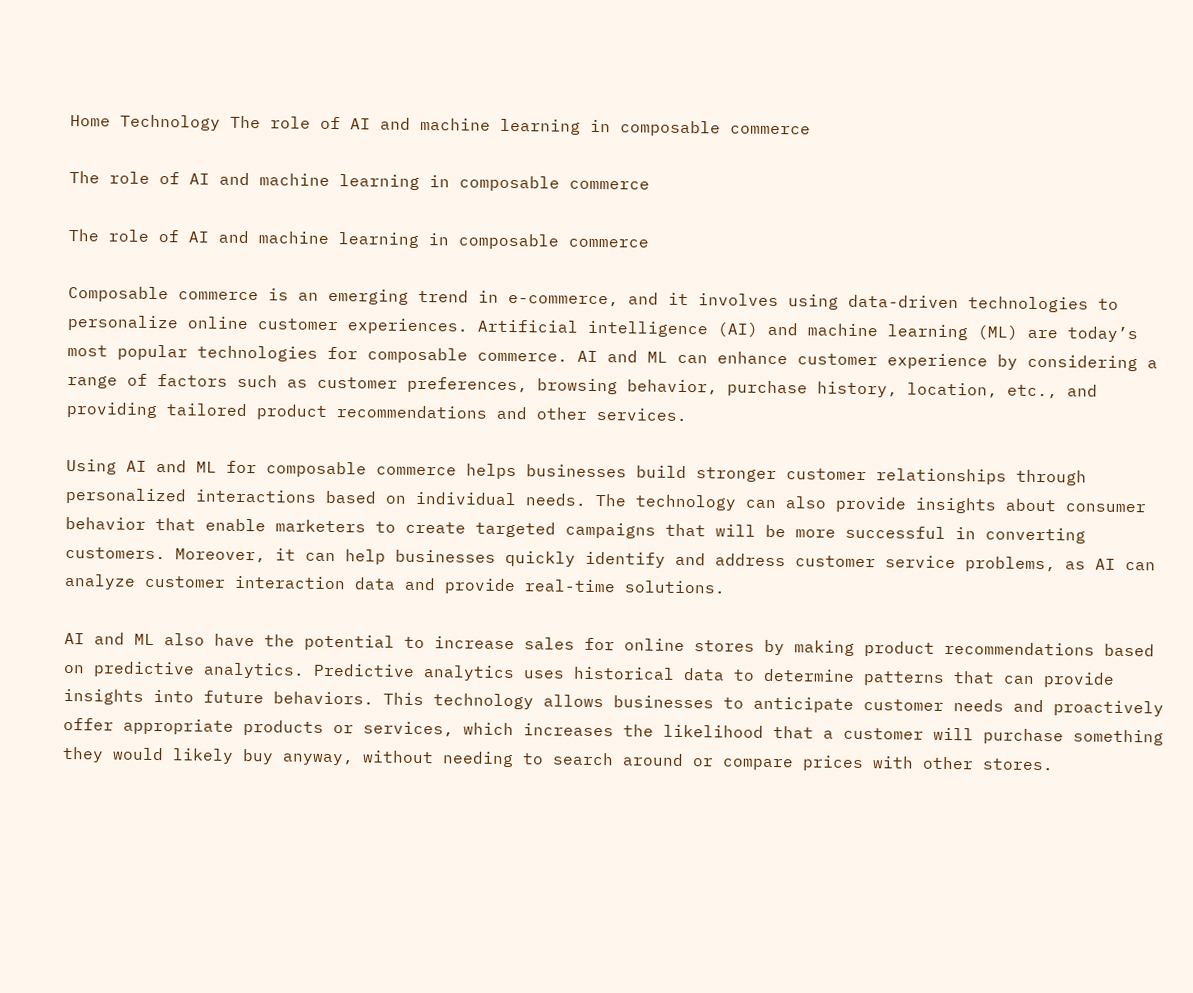Home Technology The role of AI and machine learning in composable commerce

The role of AI and machine learning in composable commerce

The role of AI and machine learning in composable commerce

Composable commerce is an emerging trend in e-commerce, and it involves using data-driven technologies to personalize online customer experiences. Artificial intelligence (AI) and machine learning (ML) are today’s most popular technologies for composable commerce. AI and ML can enhance customer experience by considering a range of factors such as customer preferences, browsing behavior, purchase history, location, etc., and providing tailored product recommendations and other services.

Using AI and ML for composable commerce helps businesses build stronger customer relationships through personalized interactions based on individual needs. The technology can also provide insights about consumer behavior that enable marketers to create targeted campaigns that will be more successful in converting customers. Moreover, it can help businesses quickly identify and address customer service problems, as AI can analyze customer interaction data and provide real-time solutions.

AI and ML also have the potential to increase sales for online stores by making product recommendations based on predictive analytics. Predictive analytics uses historical data to determine patterns that can provide insights into future behaviors. This technology allows businesses to anticipate customer needs and proactively offer appropriate products or services, which increases the likelihood that a customer will purchase something they would likely buy anyway, without needing to search around or compare prices with other stores.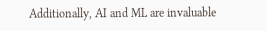Additionally, AI and ML are invaluable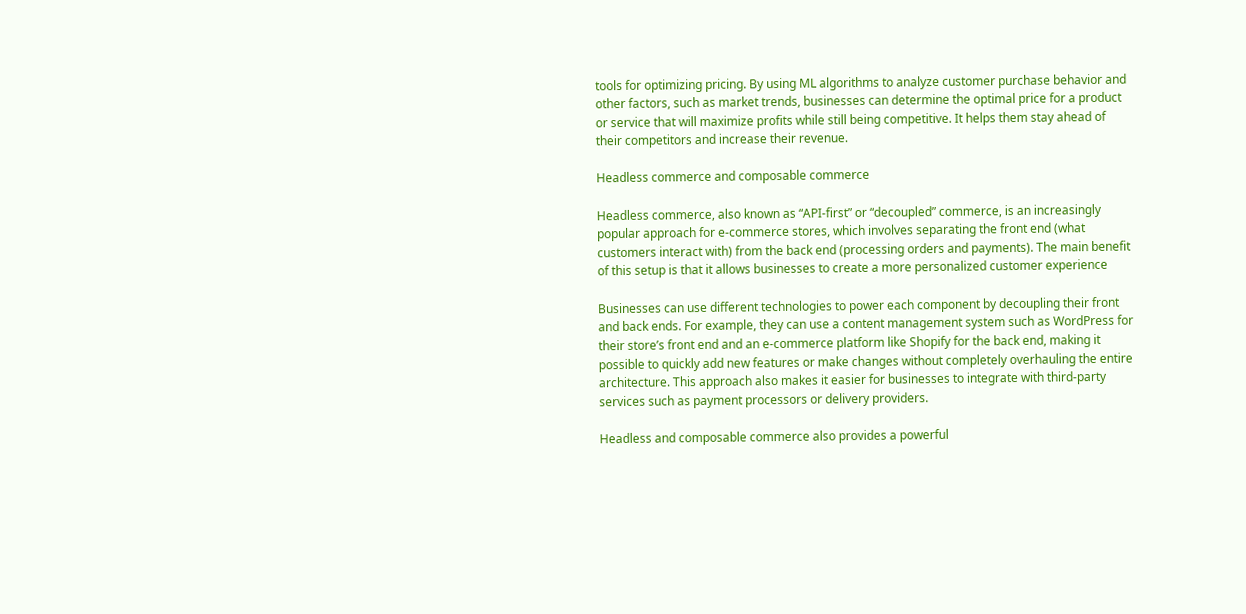tools for optimizing pricing. By using ML algorithms to analyze customer purchase behavior and other factors, such as market trends, businesses can determine the optimal price for a product or service that will maximize profits while still being competitive. It helps them stay ahead of their competitors and increase their revenue.

Headless commerce and composable commerce

Headless commerce, also known as “API-first” or “decoupled” commerce, is an increasingly popular approach for e-commerce stores, which involves separating the front end (what customers interact with) from the back end (processing orders and payments). The main benefit of this setup is that it allows businesses to create a more personalized customer experience

Businesses can use different technologies to power each component by decoupling their front and back ends. For example, they can use a content management system such as WordPress for their store’s front end and an e-commerce platform like Shopify for the back end, making it possible to quickly add new features or make changes without completely overhauling the entire architecture. This approach also makes it easier for businesses to integrate with third-party services such as payment processors or delivery providers.

Headless and composable commerce also provides a powerful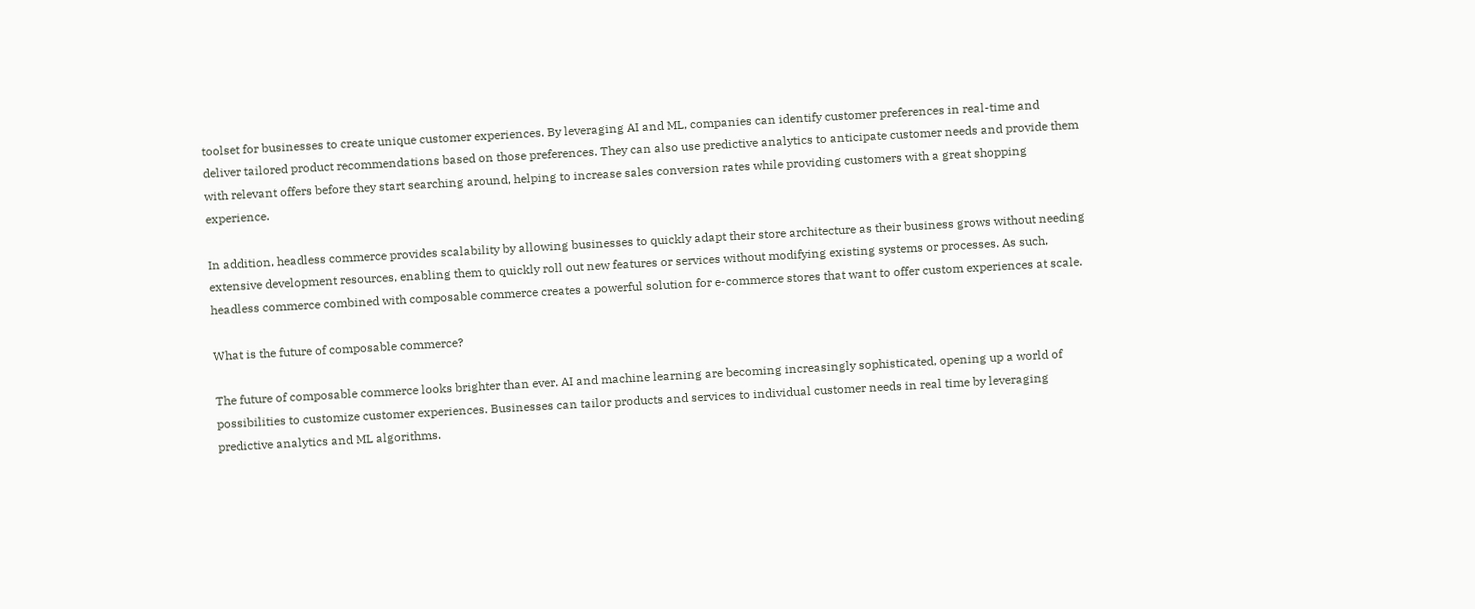toolset for businesses to create unique customer experiences. By leveraging AI and ML, companies can identify customer preferences in real-time and deliver tailored product recommendations based on those preferences. They can also use predictive analytics to anticipate customer needs and provide them with relevant offers before they start searching around, helping to increase sales conversion rates while providing customers with a great shopping experience.

In addition, headless commerce provides scalability by allowing businesses to quickly adapt their store architecture as their business grows without needing extensive development resources, enabling them to quickly roll out new features or services without modifying existing systems or processes. As such, headless commerce combined with composable commerce creates a powerful solution for e-commerce stores that want to offer custom experiences at scale.

What is the future of composable commerce?

The future of composable commerce looks brighter than ever. AI and machine learning are becoming increasingly sophisticated, opening up a world of possibilities to customize customer experiences. Businesses can tailor products and services to individual customer needs in real time by leveraging predictive analytics and ML algorithms.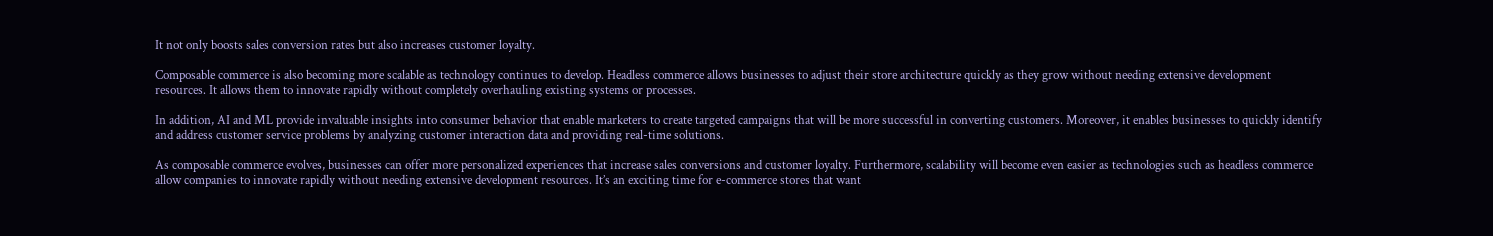It not only boosts sales conversion rates but also increases customer loyalty.

Composable commerce is also becoming more scalable as technology continues to develop. Headless commerce allows businesses to adjust their store architecture quickly as they grow without needing extensive development resources. It allows them to innovate rapidly without completely overhauling existing systems or processes.

In addition, AI and ML provide invaluable insights into consumer behavior that enable marketers to create targeted campaigns that will be more successful in converting customers. Moreover, it enables businesses to quickly identify and address customer service problems by analyzing customer interaction data and providing real-time solutions.

As composable commerce evolves, businesses can offer more personalized experiences that increase sales conversions and customer loyalty. Furthermore, scalability will become even easier as technologies such as headless commerce allow companies to innovate rapidly without needing extensive development resources. It’s an exciting time for e-commerce stores that want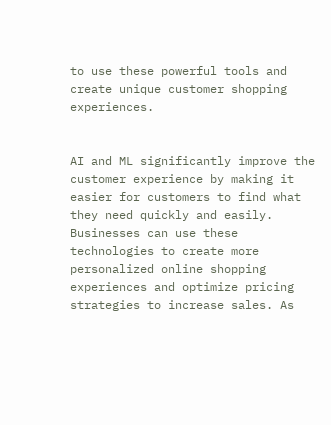to use these powerful tools and create unique customer shopping experiences.


AI and ML significantly improve the customer experience by making it easier for customers to find what they need quickly and easily. Businesses can use these technologies to create more personalized online shopping experiences and optimize pricing strategies to increase sales. As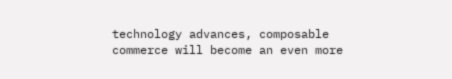technology advances, composable commerce will become an even more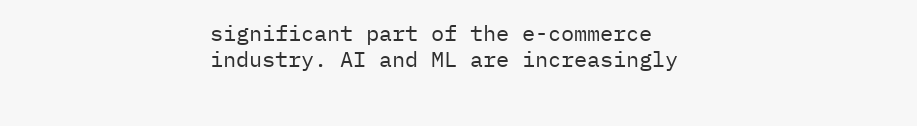significant part of the e-commerce industry. AI and ML are increasingly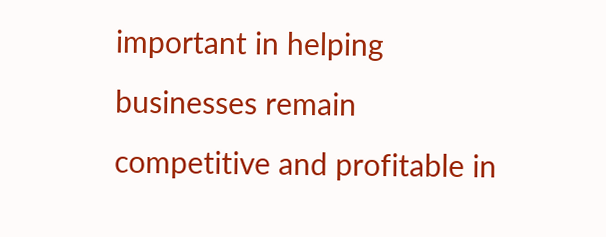important in helping businesses remain competitive and profitable in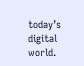today’s digital world.